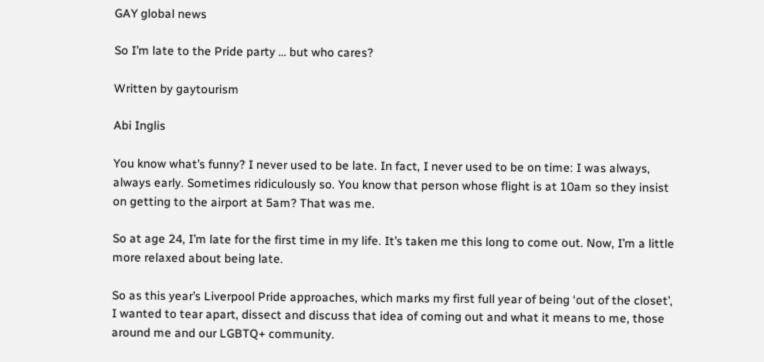GAY global news

So I’m late to the Pride party … but who cares?

Written by gaytourism

Abi Inglis

You know what’s funny? I never used to be late. In fact, I never used to be on time: I was always, always early. Sometimes ridiculously so. You know that person whose flight is at 10am so they insist on getting to the airport at 5am? That was me.

So at age 24, I’m late for the first time in my life. It’s taken me this long to come out. Now, I’m a little more relaxed about being late.

So as this year’s Liverpool Pride approaches, which marks my first full year of being ‘out of the closet’, I wanted to tear apart, dissect and discuss that idea of coming out and what it means to me, those around me and our LGBTQ+ community.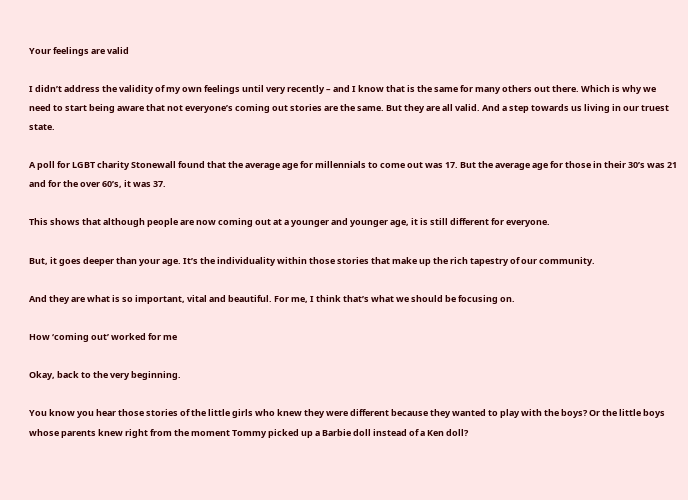Your feelings are valid

I didn’t address the validity of my own feelings until very recently – and I know that is the same for many others out there. Which is why we need to start being aware that not everyone’s coming out stories are the same. But they are all valid. And a step towards us living in our truest state.

A poll for LGBT charity Stonewall found that the average age for millennials to come out was 17. But the average age for those in their 30’s was 21 and for the over 60’s, it was 37.

This shows that although people are now coming out at a younger and younger age, it is still different for everyone.

But, it goes deeper than your age. It’s the individuality within those stories that make up the rich tapestry of our community.

And they are what is so important, vital and beautiful. For me, I think that’s what we should be focusing on.

How ‘coming out’ worked for me

Okay, back to the very beginning.

You know you hear those stories of the little girls who knew they were different because they wanted to play with the boys? Or the little boys whose parents knew right from the moment Tommy picked up a Barbie doll instead of a Ken doll?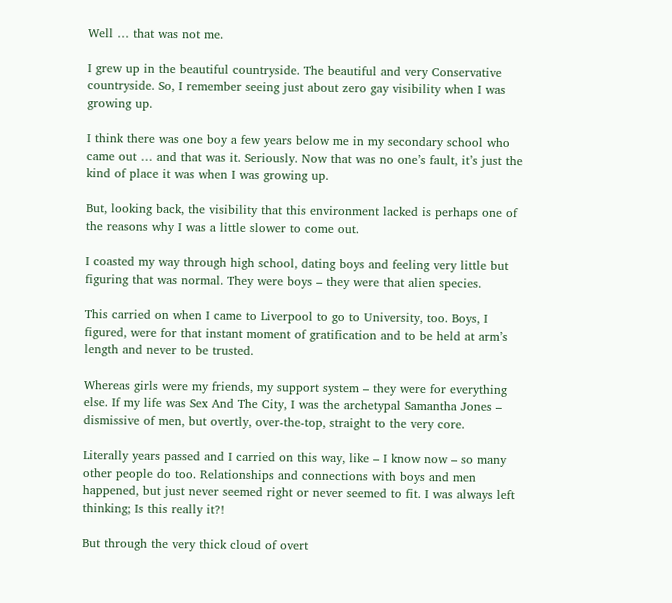Well … that was not me.

I grew up in the beautiful countryside. The beautiful and very Conservative countryside. So, I remember seeing just about zero gay visibility when I was growing up.

I think there was one boy a few years below me in my secondary school who came out … and that was it. Seriously. Now that was no one’s fault, it’s just the kind of place it was when I was growing up.

But, looking back, the visibility that this environment lacked is perhaps one of the reasons why I was a little slower to come out.

I coasted my way through high school, dating boys and feeling very little but figuring that was normal. They were boys – they were that alien species.

This carried on when I came to Liverpool to go to University, too. Boys, I figured, were for that instant moment of gratification and to be held at arm’s length and never to be trusted.

Whereas girls were my friends, my support system – they were for everything else. If my life was Sex And The City, I was the archetypal Samantha Jones – dismissive of men, but overtly, over-the-top, straight to the very core.

Literally years passed and I carried on this way, like – I know now – so many other people do too. Relationships and connections with boys and men happened, but just never seemed right or never seemed to fit. I was always left thinking; Is this really it?!

But through the very thick cloud of overt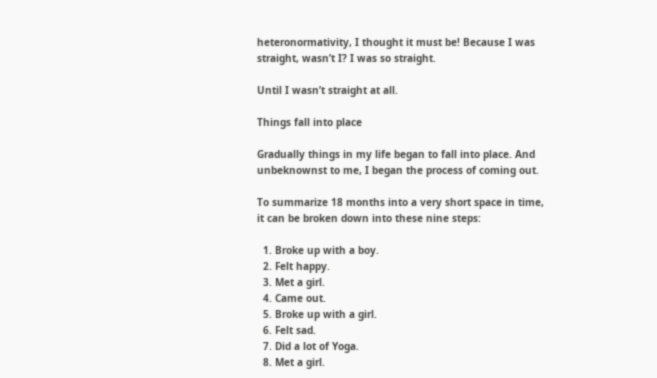heteronormativity, I thought it must be! Because I was straight, wasn’t I? I was so straight.

Until I wasn’t straight at all.

Things fall into place

Gradually things in my life began to fall into place. And unbeknownst to me, I began the process of coming out.

To summarize 18 months into a very short space in time, it can be broken down into these nine steps:

  1. Broke up with a boy.
  2. Felt happy.
  3. Met a girl.
  4. Came out.
  5. Broke up with a girl.
  6. Felt sad.
  7. Did a lot of Yoga.
  8. Met a girl.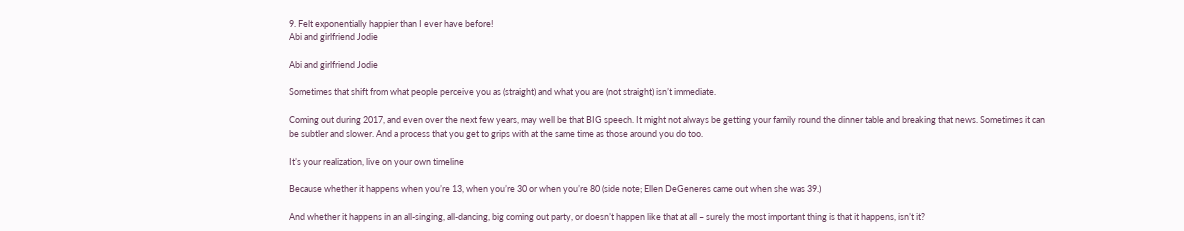9. Felt exponentially happier than I ever have before!
Abi and girlfriend Jodie

Abi and girlfriend Jodie

Sometimes that shift from what people perceive you as (straight) and what you are (not straight) isn’t immediate.

Coming out during 2017, and even over the next few years, may well be that BIG speech. It might not always be getting your family round the dinner table and breaking that news. Sometimes it can be subtler and slower. And a process that you get to grips with at the same time as those around you do too.

It’s your realization, live on your own timeline

Because whether it happens when you’re 13, when you’re 30 or when you’re 80 (side note; Ellen DeGeneres came out when she was 39.)

And whether it happens in an all-singing, all-dancing, big coming out party, or doesn’t happen like that at all – surely the most important thing is that it happens, isn’t it?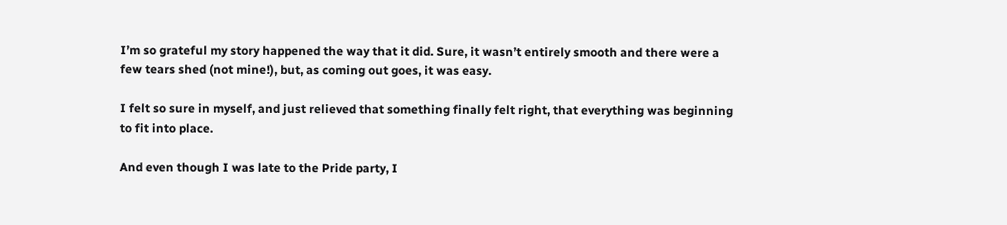I’m so grateful my story happened the way that it did. Sure, it wasn’t entirely smooth and there were a few tears shed (not mine!), but, as coming out goes, it was easy.

I felt so sure in myself, and just relieved that something finally felt right, that everything was beginning to fit into place.

And even though I was late to the Pride party, I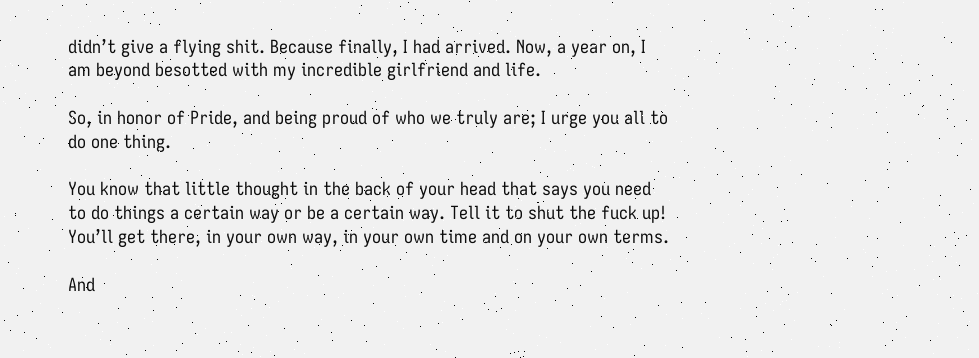didn’t give a flying shit. Because finally, I had arrived. Now, a year on, I am beyond besotted with my incredible girlfriend and life.

So, in honor of Pride, and being proud of who we truly are; I urge you all to do one thing.

You know that little thought in the back of your head that says you need to do things a certain way or be a certain way. Tell it to shut the fuck up! You’ll get there, in your own way, in your own time and on your own terms.

And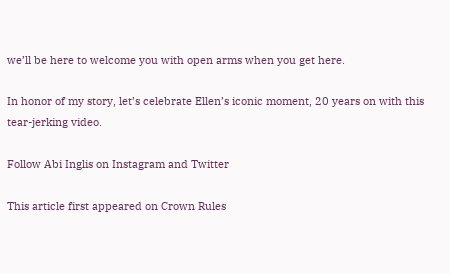we’ll be here to welcome you with open arms when you get here.

In honor of my story, let’s celebrate Ellen’s iconic moment, 20 years on with this tear-jerking video.

Follow Abi Inglis on Instagram and Twitter

This article first appeared on Crown Rules